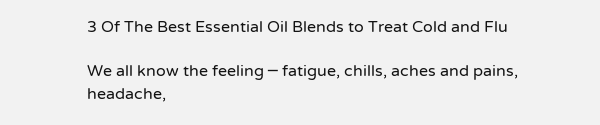3 Of The Best Essential Oil Blends to Treat Cold and Flu

We all know the feeling ─ fatigue, chills, aches and pains, headache,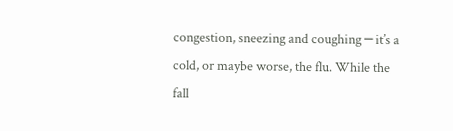congestion, sneezing and coughing ─ it’s a cold, or maybe worse, the flu. While the fall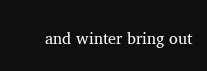and winter bring out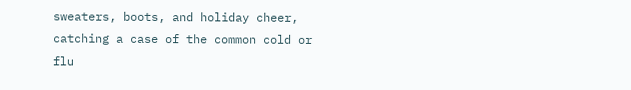sweaters, boots, and holiday cheer, catching a case of the common cold or flu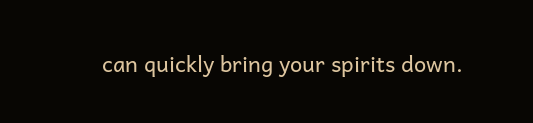can quickly bring your spirits down.